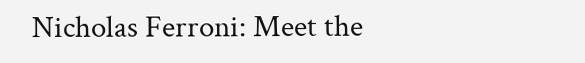Nicholas Ferroni: Meet the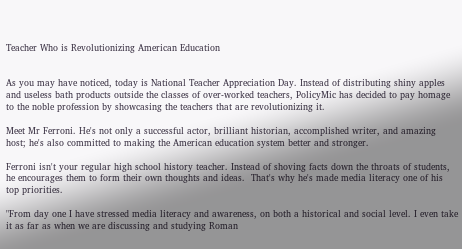Teacher Who is Revolutionizing American Education


As you may have noticed, today is National Teacher Appreciation Day. Instead of distributing shiny apples and useless bath products outside the classes of over-worked teachers, PolicyMic has decided to pay homage to the noble profession by showcasing the teachers that are revolutionizing it.

Meet Mr Ferroni. He's not only a successful actor, brilliant historian, accomplished writer, and amazing host; he's also committed to making the American education system better and stronger.

Ferroni isn't your regular high school history teacher. Instead of shoving facts down the throats of students, he encourages them to form their own thoughts and ideas.  That's why he's made media literacy one of his top priorities.

"From day one I have stressed media literacy and awareness, on both a historical and social level. I even take it as far as when we are discussing and studying Roman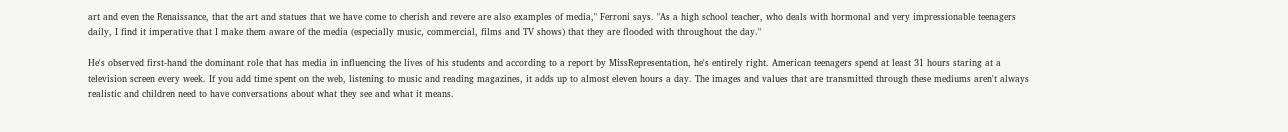art and even the Renaissance, that the art and statues that we have come to cherish and revere are also examples of media," Ferroni says. "As a high school teacher, who deals with hormonal and very impressionable teenagers daily, I find it imperative that I make them aware of the media (especially music, commercial, films and TV shows) that they are flooded with throughout the day."

He's observed first-hand the dominant role that has media in influencing the lives of his students and according to a report by MissRepresentation, he's entirely right. American teenagers spend at least 31 hours staring at a television screen every week. If you add time spent on the web, listening to music and reading magazines, it adds up to almost eleven hours a day. The images and values that are transmitted through these mediums aren't always realistic and children need to have conversations about what they see and what it means.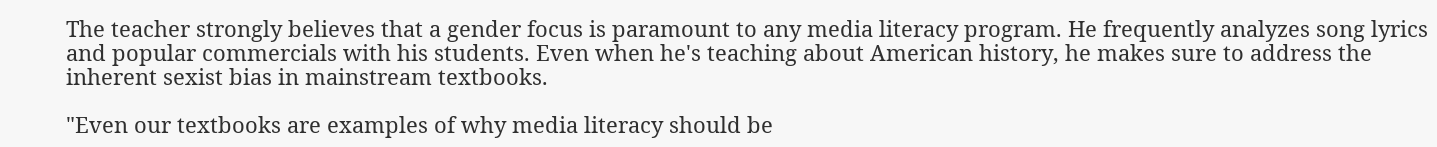The teacher strongly believes that a gender focus is paramount to any media literacy program. He frequently analyzes song lyrics and popular commercials with his students. Even when he's teaching about American history, he makes sure to address the inherent sexist bias in mainstream textbooks.

"Even our textbooks are examples of why media literacy should be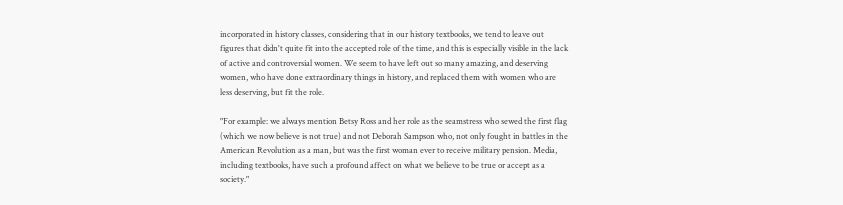incorporated in history classes, considering that in our history textbooks, we tend to leave out figures that didn't quite fit into the accepted role of the time, and this is especially visible in the lack of active and controversial women. We seem to have left out so many amazing, and deserving women, who have done extraordinary things in history, and replaced them with women who are less deserving, but fit the role.

"For example: we always mention Betsy Ross and her role as the seamstress who sewed the first flag (which we now believe is not true) and not Deborah Sampson who, not only fought in battles in the American Revolution as a man, but was the first woman ever to receive military pension. Media, including textbooks, have such a profound affect on what we believe to be true or accept as a society."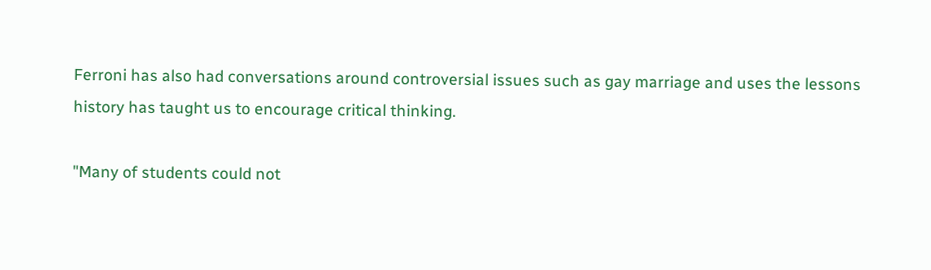Ferroni has also had conversations around controversial issues such as gay marriage and uses the lessons history has taught us to encourage critical thinking.

"Many of students could not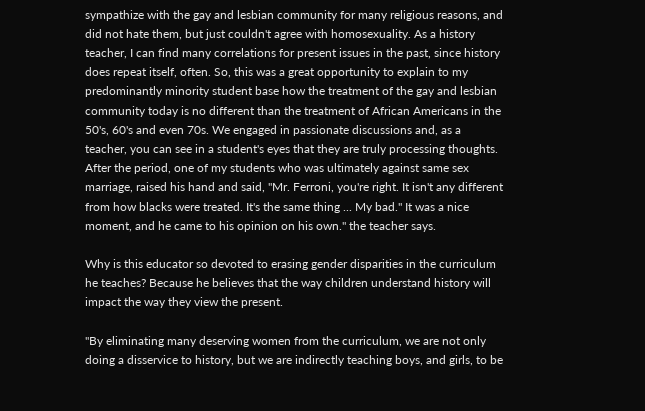sympathize with the gay and lesbian community for many religious reasons, and did not hate them, but just couldn't agree with homosexuality. As a history teacher, I can find many correlations for present issues in the past, since history does repeat itself, often. So, this was a great opportunity to explain to my predominantly minority student base how the treatment of the gay and lesbian community today is no different than the treatment of African Americans in the 50's, 60's and even 70s. We engaged in passionate discussions and, as a teacher, you can see in a student's eyes that they are truly processing thoughts. After the period, one of my students who was ultimately against same sex marriage, raised his hand and said, "Mr. Ferroni, you're right. It isn't any different from how blacks were treated. It's the same thing ... My bad." It was a nice moment, and he came to his opinion on his own." the teacher says.

Why is this educator so devoted to erasing gender disparities in the curriculum he teaches? Because he believes that the way children understand history will impact the way they view the present.

"By eliminating many deserving women from the curriculum, we are not only doing a disservice to history, but we are indirectly teaching boys, and girls, to be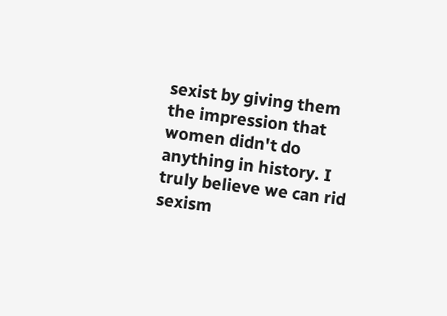sexist by giving them the impression that women didn't do anything in history. I truly believe we can rid sexism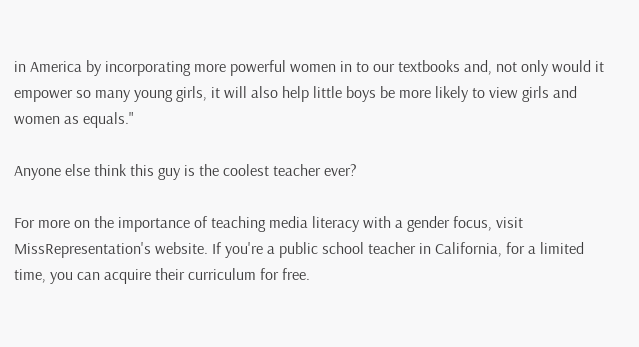in America by incorporating more powerful women in to our textbooks and, not only would it empower so many young girls, it will also help little boys be more likely to view girls and women as equals."

Anyone else think this guy is the coolest teacher ever?

For more on the importance of teaching media literacy with a gender focus, visit MissRepresentation's website. If you're a public school teacher in California, for a limited time, you can acquire their curriculum for free.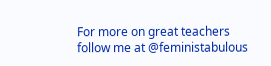For more on great teachers follow me at @feministabulous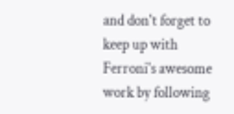and don't forget to keep up with Ferroni's awesome work by following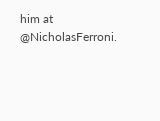him at @NicholasFerroni.